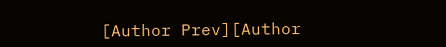[Author Prev][Author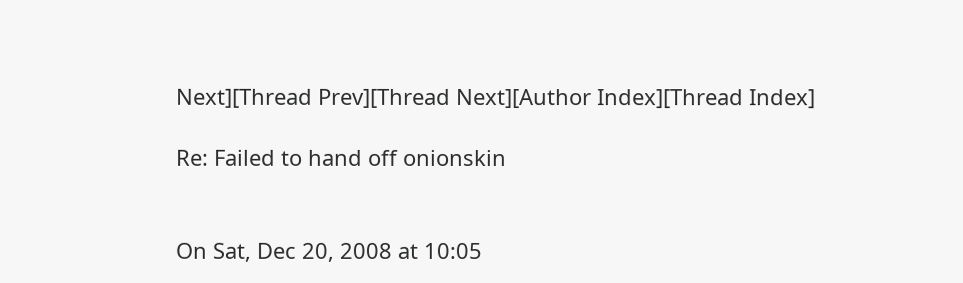Next][Thread Prev][Thread Next][Author Index][Thread Index]

Re: Failed to hand off onionskin


On Sat, Dec 20, 2008 at 10:05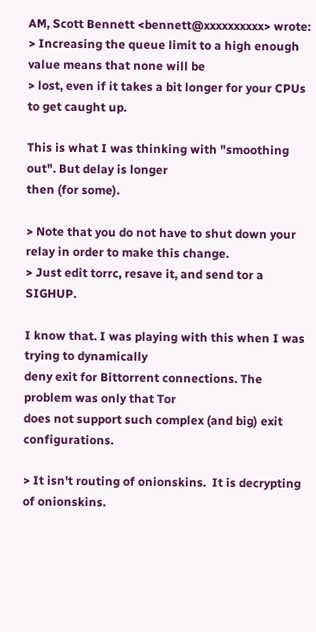AM, Scott Bennett <bennett@xxxxxxxxxx> wrote:
> Increasing the queue limit to a high enough value means that none will be
> lost, even if it takes a bit longer for your CPUs to get caught up.

This is what I was thinking with "smoothing out". But delay is longer
then (for some).

> Note that you do not have to shut down your relay in order to make this change.
> Just edit torrc, resave it, and send tor a SIGHUP.

I know that. I was playing with this when I was trying to dynamically
deny exit for Bittorrent connections. The problem was only that Tor
does not support such complex (and big) exit configurations.

> It isn't routing of onionskins.  It is decrypting of onionskins.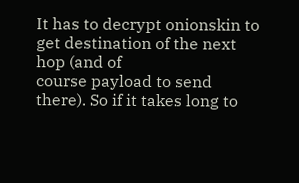It has to decrypt onionskin to get destination of the next hop (and of
course payload to send there). So if it takes long to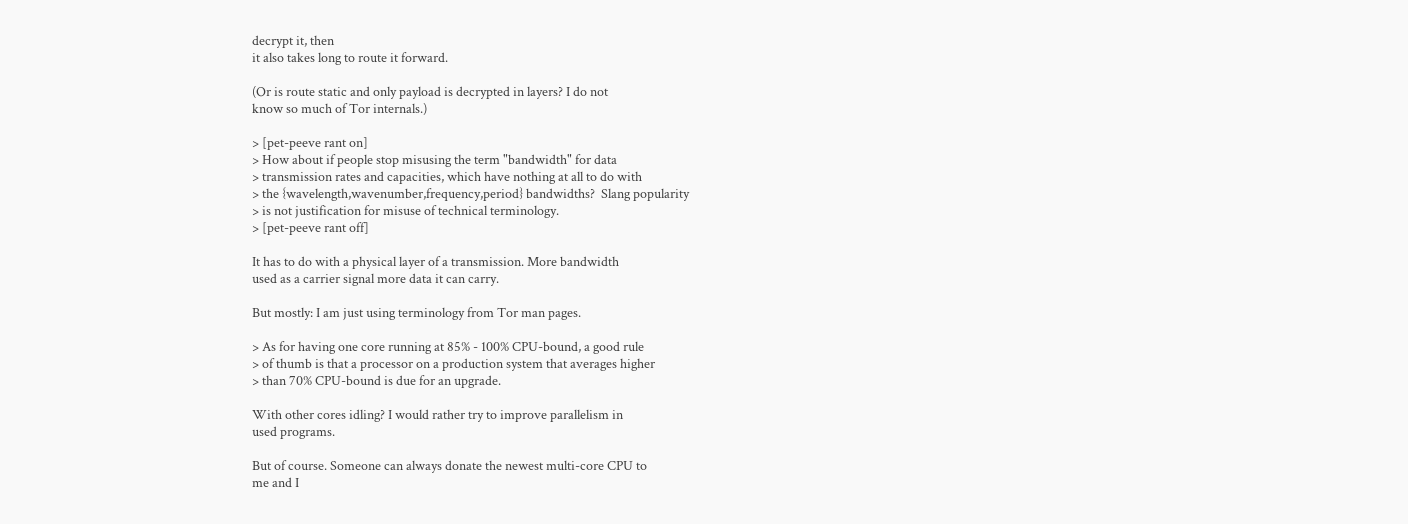decrypt it, then
it also takes long to route it forward.

(Or is route static and only payload is decrypted in layers? I do not
know so much of Tor internals.)

> [pet-peeve rant on]
> How about if people stop misusing the term "bandwidth" for data
> transmission rates and capacities, which have nothing at all to do with
> the {wavelength,wavenumber,frequency,period} bandwidths?  Slang popularity
> is not justification for misuse of technical terminology.
> [pet-peeve rant off]

It has to do with a physical layer of a transmission. More bandwidth
used as a carrier signal more data it can carry.

But mostly: I am just using terminology from Tor man pages.

> As for having one core running at 85% - 100% CPU-bound, a good rule
> of thumb is that a processor on a production system that averages higher
> than 70% CPU-bound is due for an upgrade.

With other cores idling? I would rather try to improve parallelism in
used programs.

But of course. Someone can always donate the newest multi-core CPU to
me and I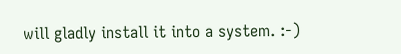will gladly install it into a system. :-)